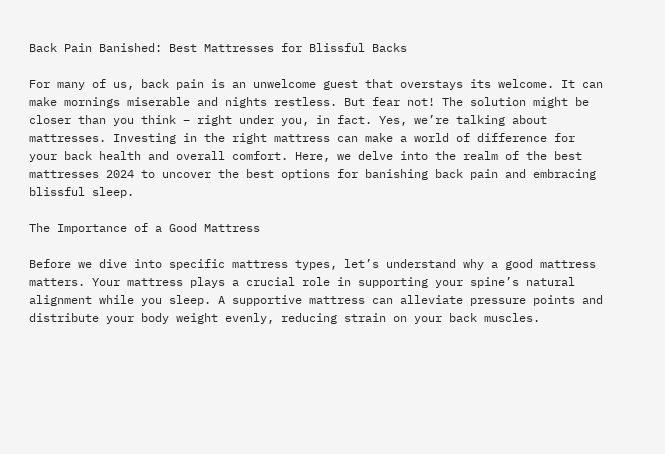Back Pain Banished: Best Mattresses for Blissful Backs

For many of us, back pain is an unwelcome guest that overstays its welcome. It can make mornings miserable and nights restless. But fear not! The solution might be closer than you think – right under you, in fact. Yes, we’re talking about mattresses. Investing in the right mattress can make a world of difference for your back health and overall comfort. Here, we delve into the realm of the best mattresses 2024 to uncover the best options for banishing back pain and embracing blissful sleep.

The Importance of a Good Mattress

Before we dive into specific mattress types, let’s understand why a good mattress matters. Your mattress plays a crucial role in supporting your spine’s natural alignment while you sleep. A supportive mattress can alleviate pressure points and distribute your body weight evenly, reducing strain on your back muscles.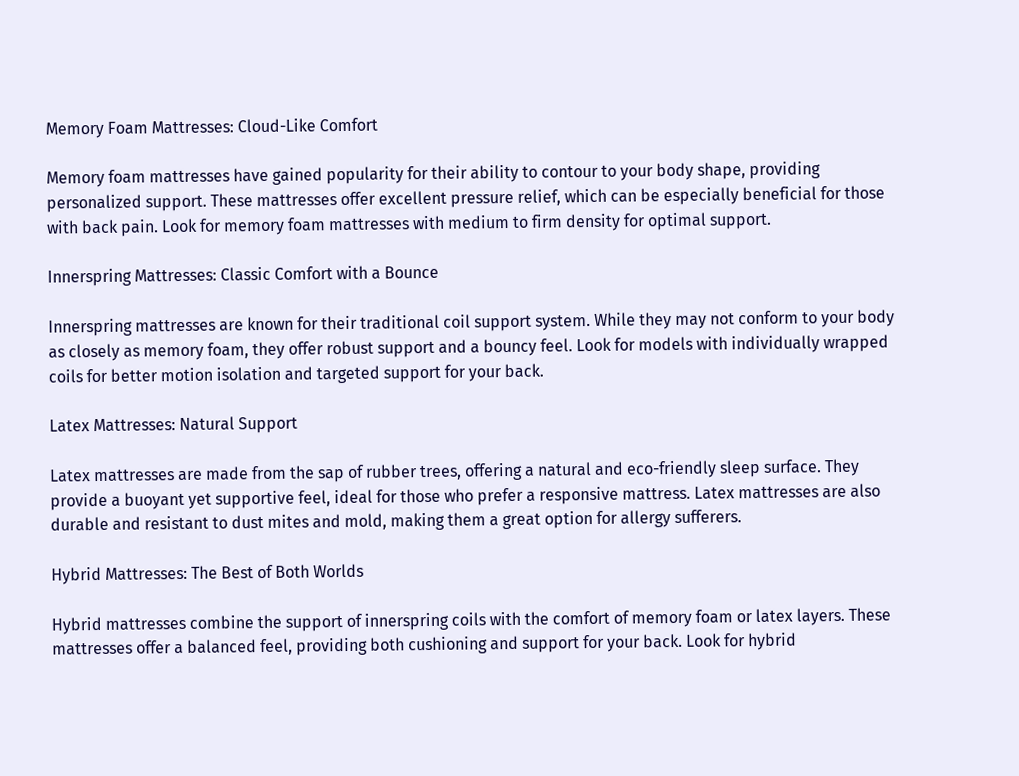Memory Foam Mattresses: Cloud-Like Comfort

Memory foam mattresses have gained popularity for their ability to contour to your body shape, providing personalized support. These mattresses offer excellent pressure relief, which can be especially beneficial for those with back pain. Look for memory foam mattresses with medium to firm density for optimal support.

Innerspring Mattresses: Classic Comfort with a Bounce

Innerspring mattresses are known for their traditional coil support system. While they may not conform to your body as closely as memory foam, they offer robust support and a bouncy feel. Look for models with individually wrapped coils for better motion isolation and targeted support for your back.

Latex Mattresses: Natural Support

Latex mattresses are made from the sap of rubber trees, offering a natural and eco-friendly sleep surface. They provide a buoyant yet supportive feel, ideal for those who prefer a responsive mattress. Latex mattresses are also durable and resistant to dust mites and mold, making them a great option for allergy sufferers.

Hybrid Mattresses: The Best of Both Worlds

Hybrid mattresses combine the support of innerspring coils with the comfort of memory foam or latex layers. These mattresses offer a balanced feel, providing both cushioning and support for your back. Look for hybrid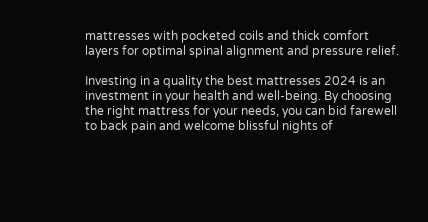mattresses with pocketed coils and thick comfort layers for optimal spinal alignment and pressure relief.

Investing in a quality the best mattresses 2024 is an investment in your health and well-being. By choosing the right mattress for your needs, you can bid farewell to back pain and welcome blissful nights of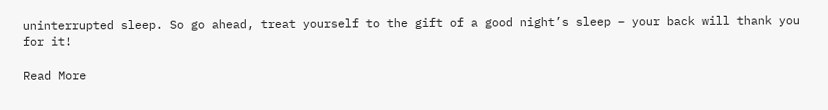uninterrupted sleep. So go ahead, treat yourself to the gift of a good night’s sleep – your back will thank you for it!

Read More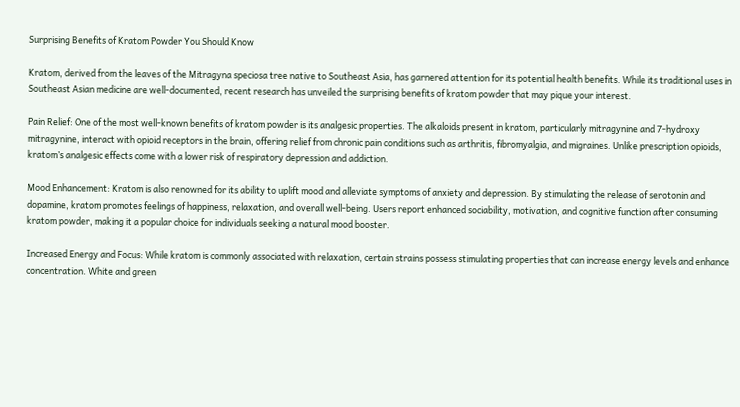Surprising Benefits of Kratom Powder You Should Know

Kratom, derived from the leaves of the Mitragyna speciosa tree native to Southeast Asia, has garnered attention for its potential health benefits. While its traditional uses in Southeast Asian medicine are well-documented, recent research has unveiled the surprising benefits of kratom powder that may pique your interest.

Pain Relief: One of the most well-known benefits of kratom powder is its analgesic properties. The alkaloids present in kratom, particularly mitragynine and 7-hydroxy mitragynine, interact with opioid receptors in the brain, offering relief from chronic pain conditions such as arthritis, fibromyalgia, and migraines. Unlike prescription opioids, kratom’s analgesic effects come with a lower risk of respiratory depression and addiction.

Mood Enhancement: Kratom is also renowned for its ability to uplift mood and alleviate symptoms of anxiety and depression. By stimulating the release of serotonin and dopamine, kratom promotes feelings of happiness, relaxation, and overall well-being. Users report enhanced sociability, motivation, and cognitive function after consuming kratom powder, making it a popular choice for individuals seeking a natural mood booster.

Increased Energy and Focus: While kratom is commonly associated with relaxation, certain strains possess stimulating properties that can increase energy levels and enhance concentration. White and green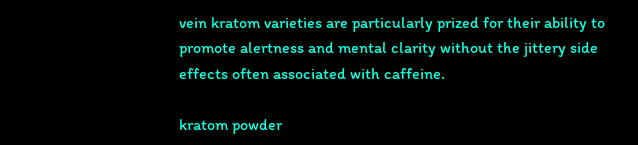vein kratom varieties are particularly prized for their ability to promote alertness and mental clarity without the jittery side effects often associated with caffeine.

kratom powder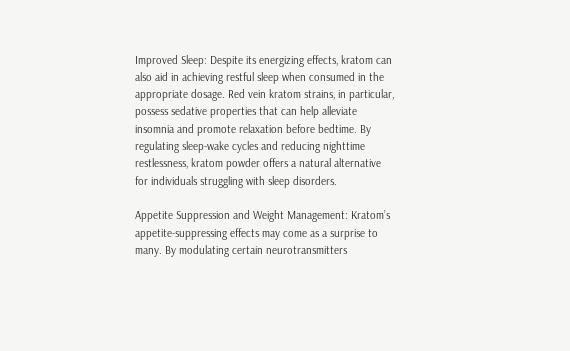Improved Sleep: Despite its energizing effects, kratom can also aid in achieving restful sleep when consumed in the appropriate dosage. Red vein kratom strains, in particular, possess sedative properties that can help alleviate insomnia and promote relaxation before bedtime. By regulating sleep-wake cycles and reducing nighttime restlessness, kratom powder offers a natural alternative for individuals struggling with sleep disorders.

Appetite Suppression and Weight Management: Kratom’s appetite-suppressing effects may come as a surprise to many. By modulating certain neurotransmitters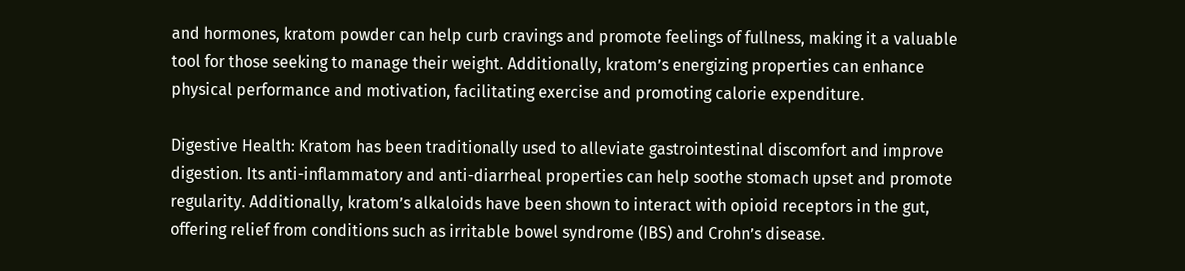and hormones, kratom powder can help curb cravings and promote feelings of fullness, making it a valuable tool for those seeking to manage their weight. Additionally, kratom’s energizing properties can enhance physical performance and motivation, facilitating exercise and promoting calorie expenditure.

Digestive Health: Kratom has been traditionally used to alleviate gastrointestinal discomfort and improve digestion. Its anti-inflammatory and anti-diarrheal properties can help soothe stomach upset and promote regularity. Additionally, kratom’s alkaloids have been shown to interact with opioid receptors in the gut, offering relief from conditions such as irritable bowel syndrome (IBS) and Crohn’s disease.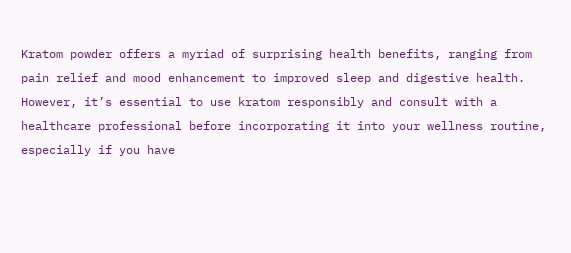Kratom powder offers a myriad of surprising health benefits, ranging from pain relief and mood enhancement to improved sleep and digestive health. However, it’s essential to use kratom responsibly and consult with a healthcare professional before incorporating it into your wellness routine, especially if you have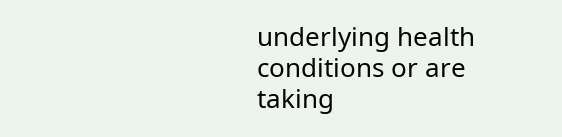underlying health conditions or are taking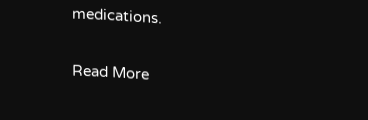medications.

Read More